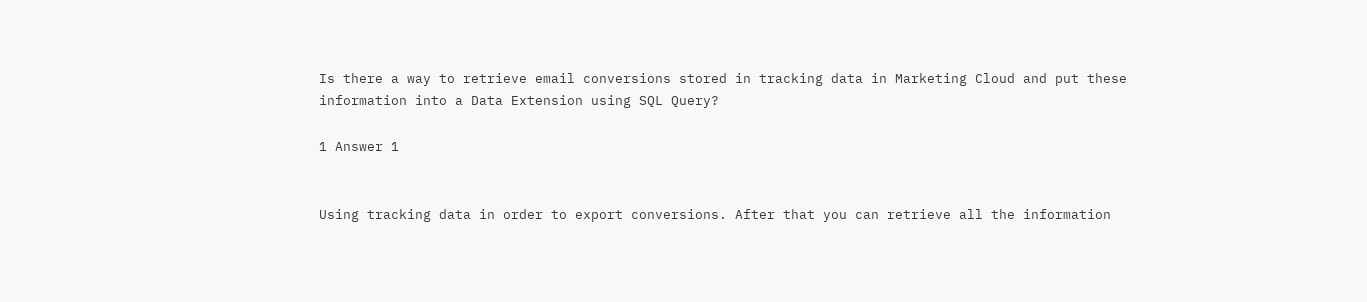Is there a way to retrieve email conversions stored in tracking data in Marketing Cloud and put these information into a Data Extension using SQL Query?

1 Answer 1


Using tracking data in order to export conversions. After that you can retrieve all the information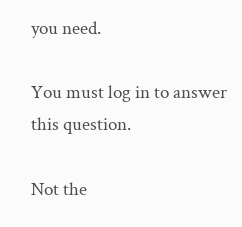you need.

You must log in to answer this question.

Not the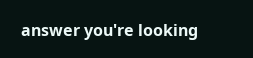answer you're looking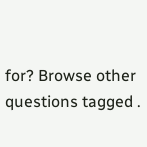for? Browse other questions tagged .